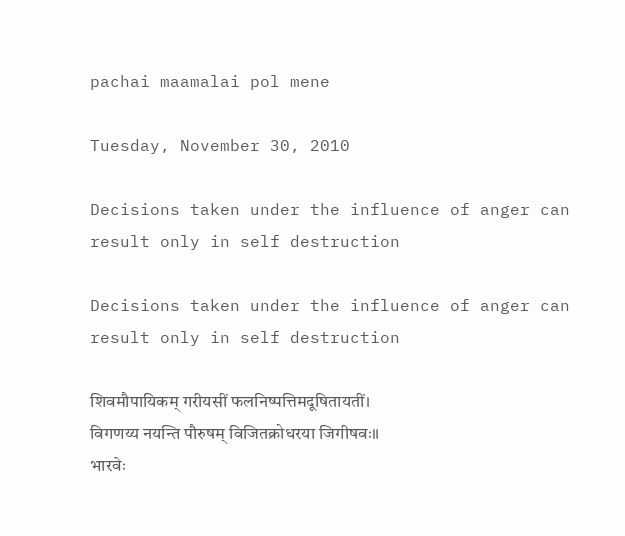pachai maamalai pol mene

Tuesday, November 30, 2010

Decisions taken under the influence of anger can result only in self destruction

Decisions taken under the influence of anger can result only in self destruction

शिवमौपायिकम् गरीयसीं फलनिष्पत्तिमदूषितायतीं।
विगणय्य नयन्ति पौरुषम् विजितक्रोधरया जिगीषवः॥
भारवेः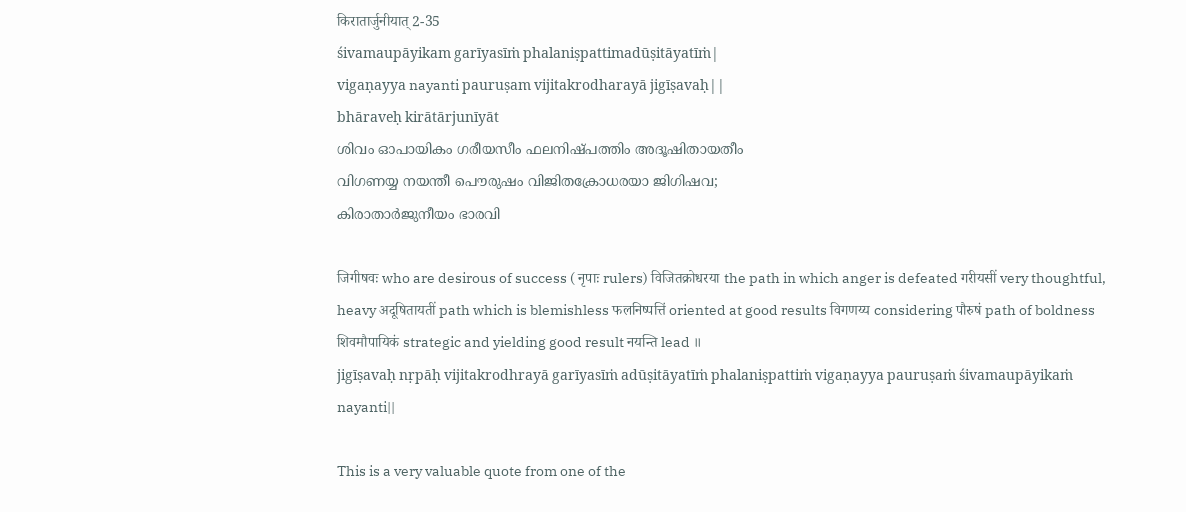किरातार्जुनीयात् 2-35
śivamaupāyikam garīyasīṁ phalaniṣpattimadūṣitāyatīṁ|
vigaṇayya nayanti pauruṣam vijitakrodharayā jigīṣavaḥ||
bhāraveḥ kirātārjunīyāt
ശിവം ഓപായികം ഗരീയസീം ഫലനിഷ്പത്തിം അദൂഷിതായതീം
വിഗണയ്യ നയന്തീ പൌരുഷം വിജിതക്രോധരയാ ജിഗിഷവ;
കിരാതാര്‍ജുനീയം ഭാരവി

जिगीषवः who are desirous of success ( नृपाः rulers) विजितक्रोधरया the path in which anger is defeated गरीयसीं very thoughtful, heavy अदूषितायतीं path which is blemishless फलनिष्पत्तिं oriented at good results विगणय्य considering पौरुषं path of boldness शिवमौपायिकं strategic and yielding good result नयन्ति lead ॥
jigīṣavaḥ nṛpāḥ vijitakrodhrayā garīyasīṁ adūṣitāyatīṁ phalaniṣpattiṁ vigaṇayya pauruṣaṁ śivamaupāyikaṁ nayanti||

This is a very valuable quote from one of the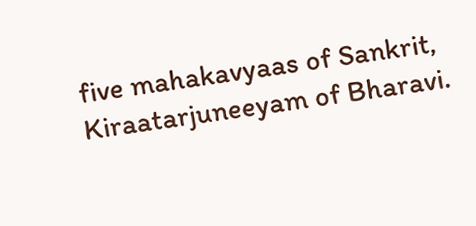five mahakavyaas of Sankrit, Kiraatarjuneeyam of Bharavi.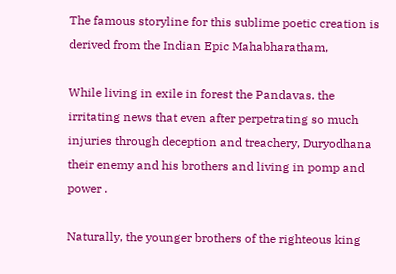The famous storyline for this sublime poetic creation is derived from the Indian Epic Mahabharatham,

While living in exile in forest the Pandavas. the irritating news that even after perpetrating so much injuries through deception and treachery, Duryodhana their enemy and his brothers and living in pomp and power .

Naturally, the younger brothers of the righteous king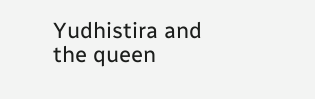Yudhistira and the queen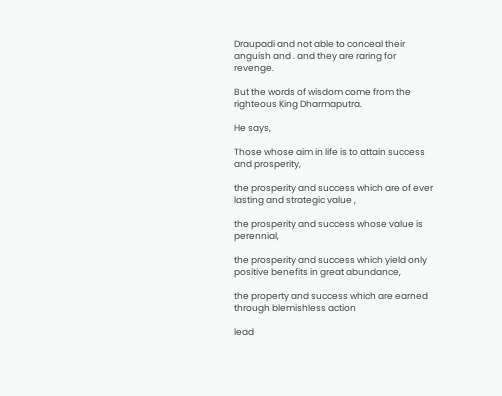Draupadi and not able to conceal their anguish and . and they are raring for revenge.

But the words of wisdom come from the righteous King Dharmaputra.

He says,

Those whose aim in life is to attain success and prosperity,

the prosperity and success which are of ever lasting and strategic value ,

the prosperity and success whose value is perennial,

the prosperity and success which yield only positive benefits in great abundance,

the property and success which are earned through blemishless action

lead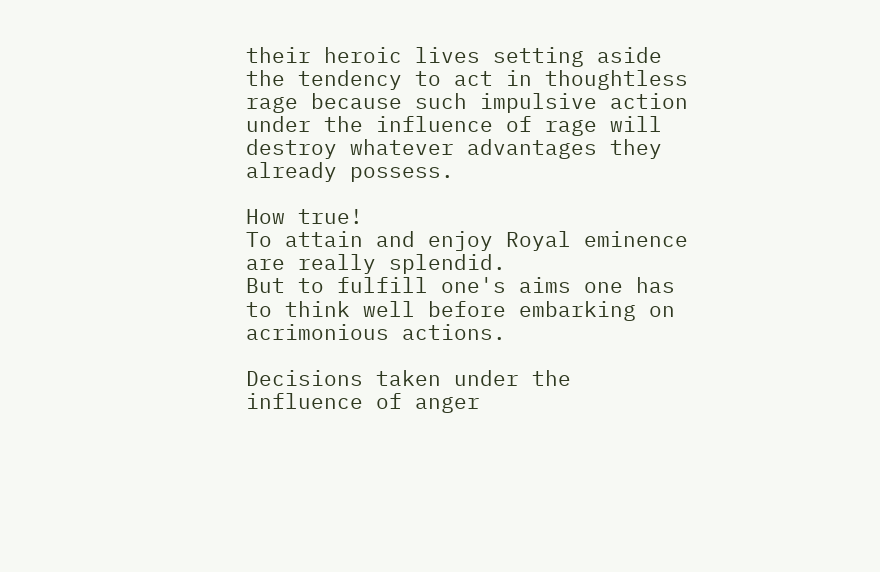their heroic lives setting aside the tendency to act in thoughtless rage because such impulsive action under the influence of rage will destroy whatever advantages they already possess.

How true!
To attain and enjoy Royal eminence are really splendid.
But to fulfill one's aims one has to think well before embarking on acrimonious actions.

Decisions taken under the influence of anger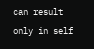can result only in self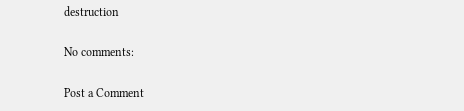destruction

No comments:

Post a Comment